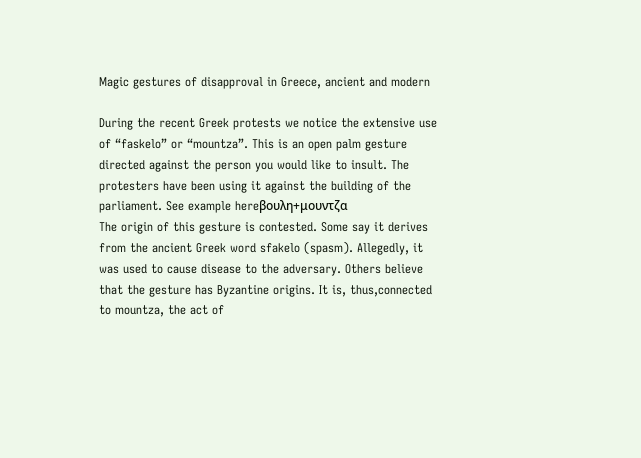Magic gestures of disapproval in Greece, ancient and modern

During the recent Greek protests we notice the extensive use of “faskelo” or “mountza”. This is an open palm gesture directed against the person you would like to insult. The protesters have been using it against the building of the parliament. See example hereβουλη+μουντζα
The origin of this gesture is contested. Some say it derives from the ancient Greek word sfakelo (spasm). Allegedly, it was used to cause disease to the adversary. Others believe that the gesture has Byzantine origins. It is, thus,connected to mountza, the act of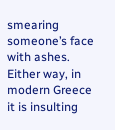smearing someone’s face with ashes. Either way, in modern Greece it is insulting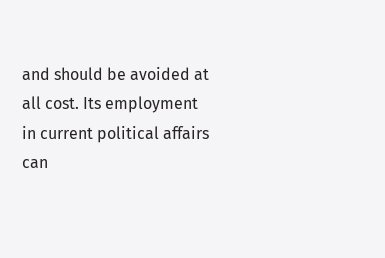and should be avoided at all cost. Its employment in current political affairs can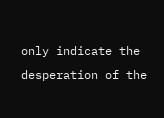only indicate the desperation of the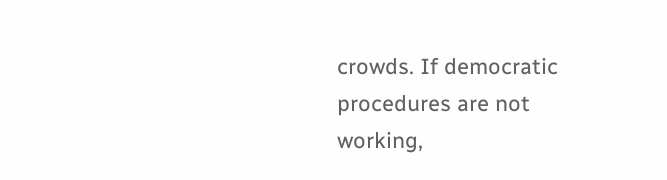crowds. If democratic procedures are not working,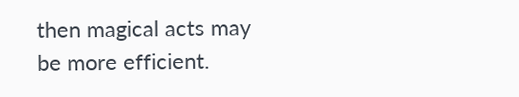then magical acts may be more efficient.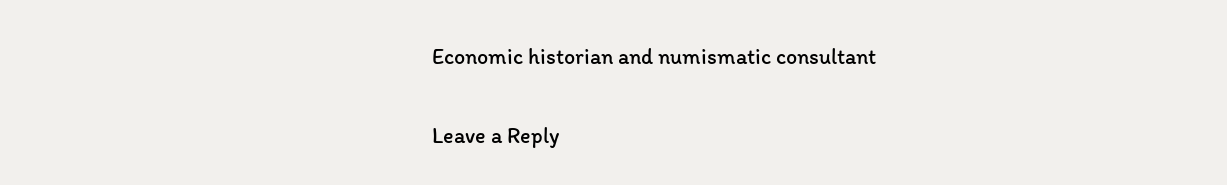Economic historian and numismatic consultant

Leave a Reply